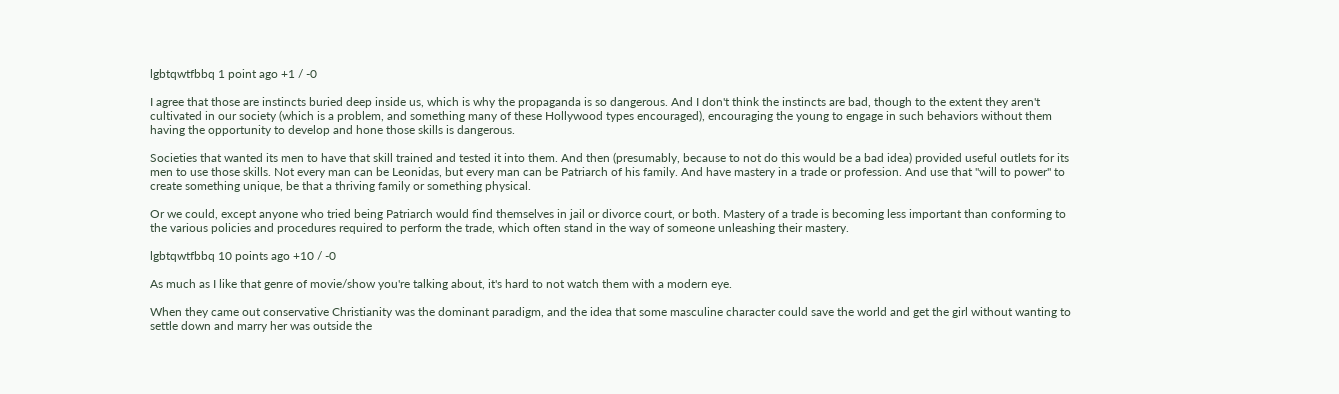lgbtqwtfbbq 1 point ago +1 / -0

I agree that those are instincts buried deep inside us, which is why the propaganda is so dangerous. And I don't think the instincts are bad, though to the extent they aren't cultivated in our society (which is a problem, and something many of these Hollywood types encouraged), encouraging the young to engage in such behaviors without them having the opportunity to develop and hone those skills is dangerous.

Societies that wanted its men to have that skill trained and tested it into them. And then (presumably, because to not do this would be a bad idea) provided useful outlets for its men to use those skills. Not every man can be Leonidas, but every man can be Patriarch of his family. And have mastery in a trade or profession. And use that "will to power" to create something unique, be that a thriving family or something physical.

Or we could, except anyone who tried being Patriarch would find themselves in jail or divorce court, or both. Mastery of a trade is becoming less important than conforming to the various policies and procedures required to perform the trade, which often stand in the way of someone unleashing their mastery.

lgbtqwtfbbq 10 points ago +10 / -0

As much as I like that genre of movie/show you're talking about, it's hard to not watch them with a modern eye.

When they came out conservative Christianity was the dominant paradigm, and the idea that some masculine character could save the world and get the girl without wanting to settle down and marry her was outside the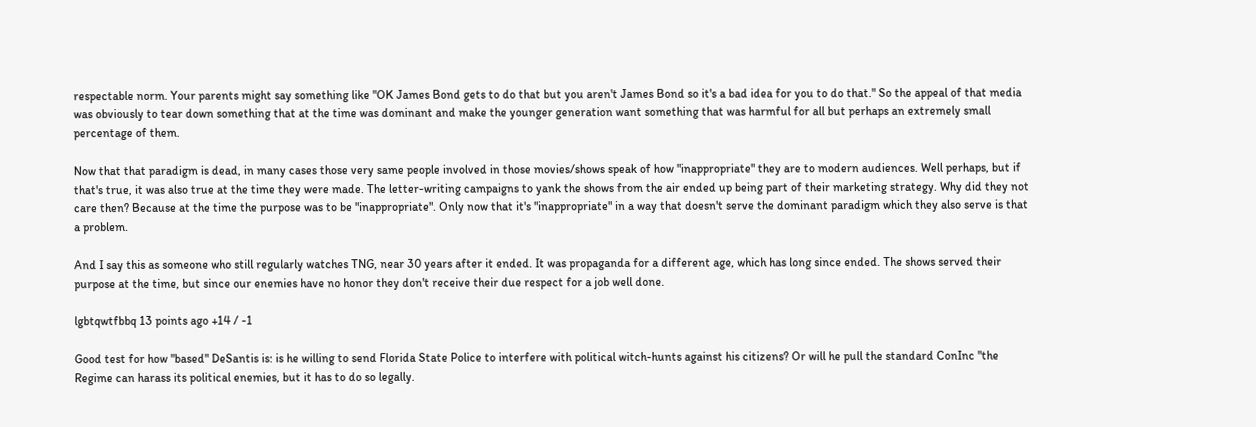respectable norm. Your parents might say something like "OK James Bond gets to do that but you aren't James Bond so it's a bad idea for you to do that." So the appeal of that media was obviously to tear down something that at the time was dominant and make the younger generation want something that was harmful for all but perhaps an extremely small percentage of them.

Now that that paradigm is dead, in many cases those very same people involved in those movies/shows speak of how "inappropriate" they are to modern audiences. Well perhaps, but if that's true, it was also true at the time they were made. The letter-writing campaigns to yank the shows from the air ended up being part of their marketing strategy. Why did they not care then? Because at the time the purpose was to be "inappropriate". Only now that it's "inappropriate" in a way that doesn't serve the dominant paradigm which they also serve is that a problem.

And I say this as someone who still regularly watches TNG, near 30 years after it ended. It was propaganda for a different age, which has long since ended. The shows served their purpose at the time, but since our enemies have no honor they don't receive their due respect for a job well done.

lgbtqwtfbbq 13 points ago +14 / -1

Good test for how "based" DeSantis is: is he willing to send Florida State Police to interfere with political witch-hunts against his citizens? Or will he pull the standard ConInc "the Regime can harass its political enemies, but it has to do so legally.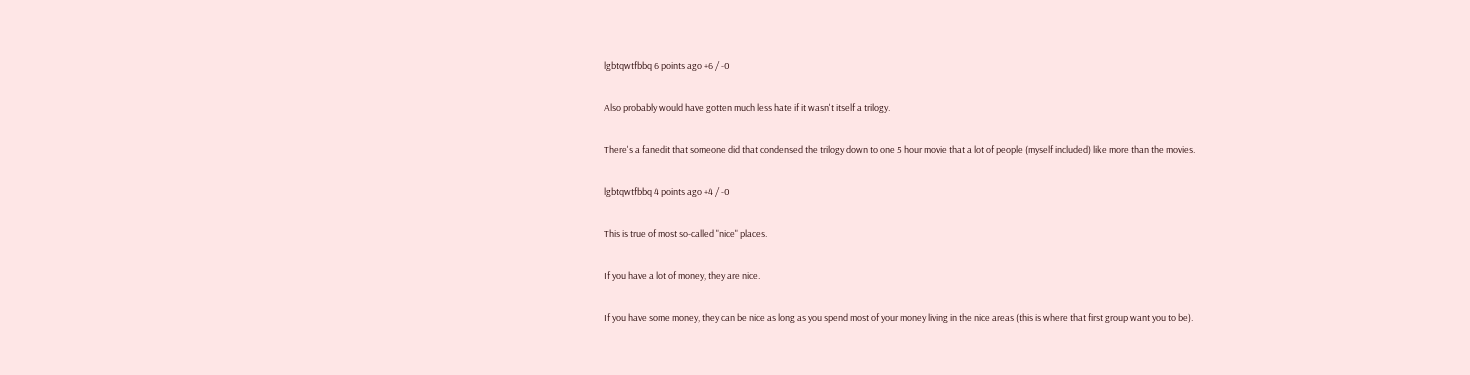lgbtqwtfbbq 6 points ago +6 / -0

Also probably would have gotten much less hate if it wasn't itself a trilogy.

There's a fanedit that someone did that condensed the trilogy down to one 5 hour movie that a lot of people (myself included) like more than the movies.

lgbtqwtfbbq 4 points ago +4 / -0

This is true of most so-called "nice" places.

If you have a lot of money, they are nice.

If you have some money, they can be nice as long as you spend most of your money living in the nice areas (this is where that first group want you to be).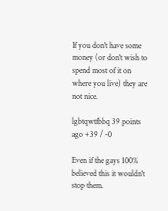If you don't have some money (or don't wish to spend most of it on where you live) they are not nice.

lgbtqwtfbbq 39 points ago +39 / -0

Even if the gays 100% believed this it wouldn't stop them.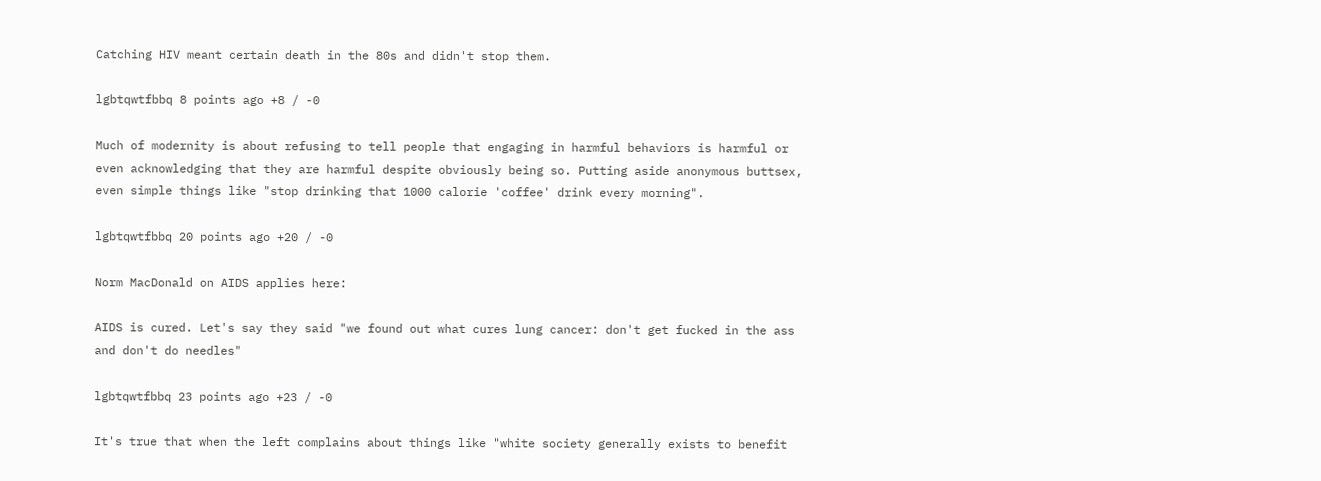Catching HIV meant certain death in the 80s and didn't stop them.

lgbtqwtfbbq 8 points ago +8 / -0

Much of modernity is about refusing to tell people that engaging in harmful behaviors is harmful or even acknowledging that they are harmful despite obviously being so. Putting aside anonymous buttsex, even simple things like "stop drinking that 1000 calorie 'coffee' drink every morning".

lgbtqwtfbbq 20 points ago +20 / -0

Norm MacDonald on AIDS applies here:

AIDS is cured. Let's say they said "we found out what cures lung cancer: don't get fucked in the ass and don't do needles"

lgbtqwtfbbq 23 points ago +23 / -0

It's true that when the left complains about things like "white society generally exists to benefit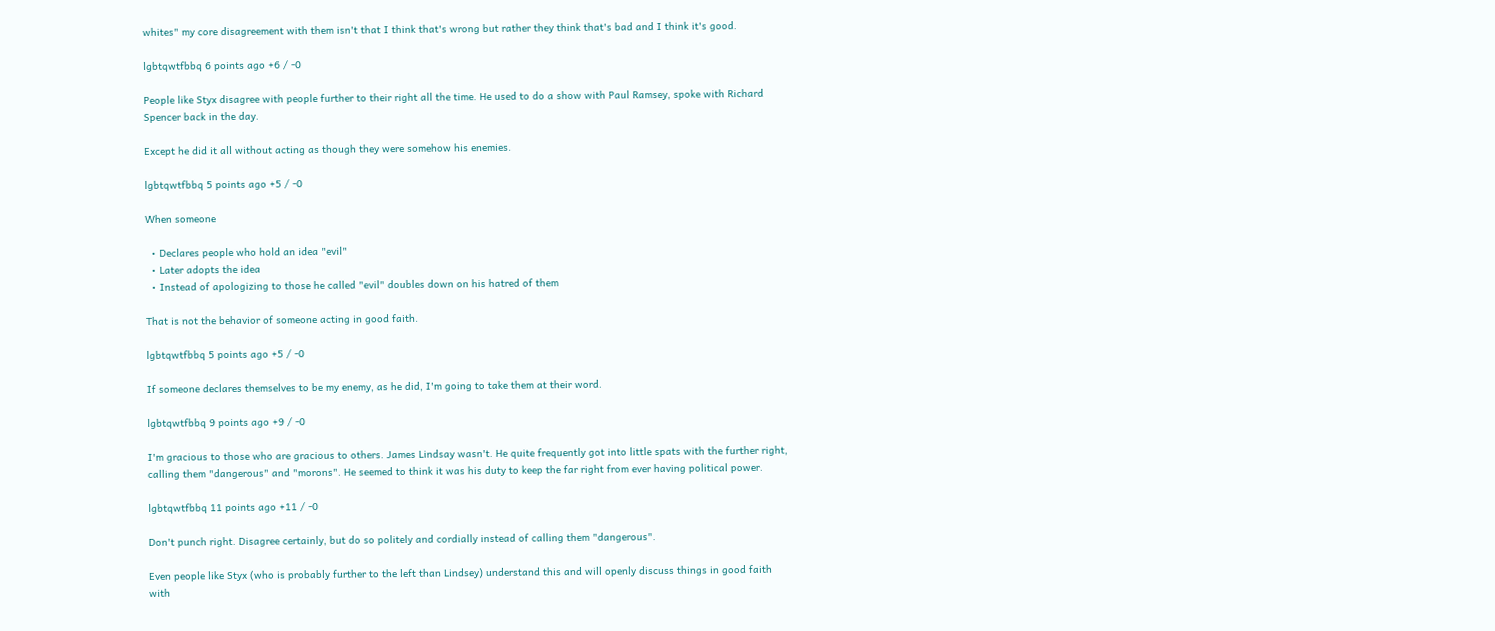whites" my core disagreement with them isn't that I think that's wrong but rather they think that's bad and I think it's good.

lgbtqwtfbbq 6 points ago +6 / -0

People like Styx disagree with people further to their right all the time. He used to do a show with Paul Ramsey, spoke with Richard Spencer back in the day.

Except he did it all without acting as though they were somehow his enemies.

lgbtqwtfbbq 5 points ago +5 / -0

When someone

  • Declares people who hold an idea "evil"
  • Later adopts the idea
  • Instead of apologizing to those he called "evil" doubles down on his hatred of them

That is not the behavior of someone acting in good faith.

lgbtqwtfbbq 5 points ago +5 / -0

If someone declares themselves to be my enemy, as he did, I'm going to take them at their word.

lgbtqwtfbbq 9 points ago +9 / -0

I'm gracious to those who are gracious to others. James Lindsay wasn't. He quite frequently got into little spats with the further right, calling them "dangerous" and "morons". He seemed to think it was his duty to keep the far right from ever having political power.

lgbtqwtfbbq 11 points ago +11 / -0

Don't punch right. Disagree certainly, but do so politely and cordially instead of calling them "dangerous".

Even people like Styx (who is probably further to the left than Lindsey) understand this and will openly discuss things in good faith with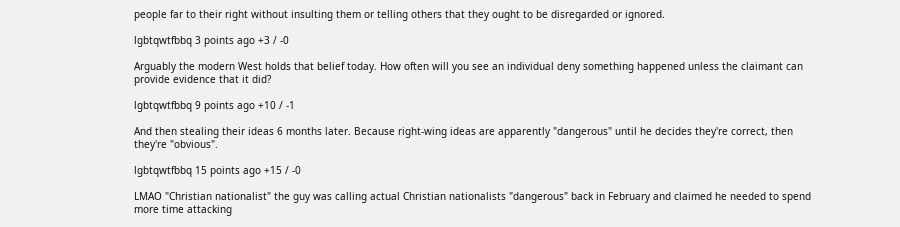people far to their right without insulting them or telling others that they ought to be disregarded or ignored.

lgbtqwtfbbq 3 points ago +3 / -0

Arguably the modern West holds that belief today. How often will you see an individual deny something happened unless the claimant can provide evidence that it did?

lgbtqwtfbbq 9 points ago +10 / -1

And then stealing their ideas 6 months later. Because right-wing ideas are apparently "dangerous" until he decides they're correct, then they're "obvious".

lgbtqwtfbbq 15 points ago +15 / -0

LMAO "Christian nationalist" the guy was calling actual Christian nationalists "dangerous" back in February and claimed he needed to spend more time attacking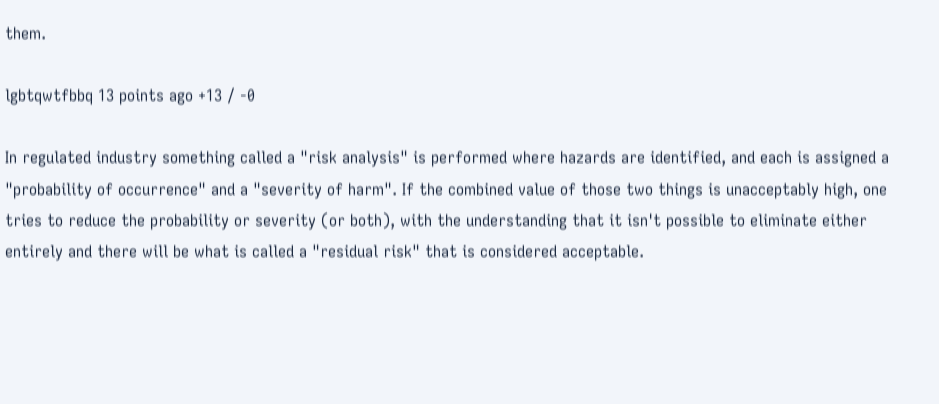them.

lgbtqwtfbbq 13 points ago +13 / -0

In regulated industry something called a "risk analysis" is performed where hazards are identified, and each is assigned a "probability of occurrence" and a "severity of harm". If the combined value of those two things is unacceptably high, one tries to reduce the probability or severity (or both), with the understanding that it isn't possible to eliminate either entirely and there will be what is called a "residual risk" that is considered acceptable.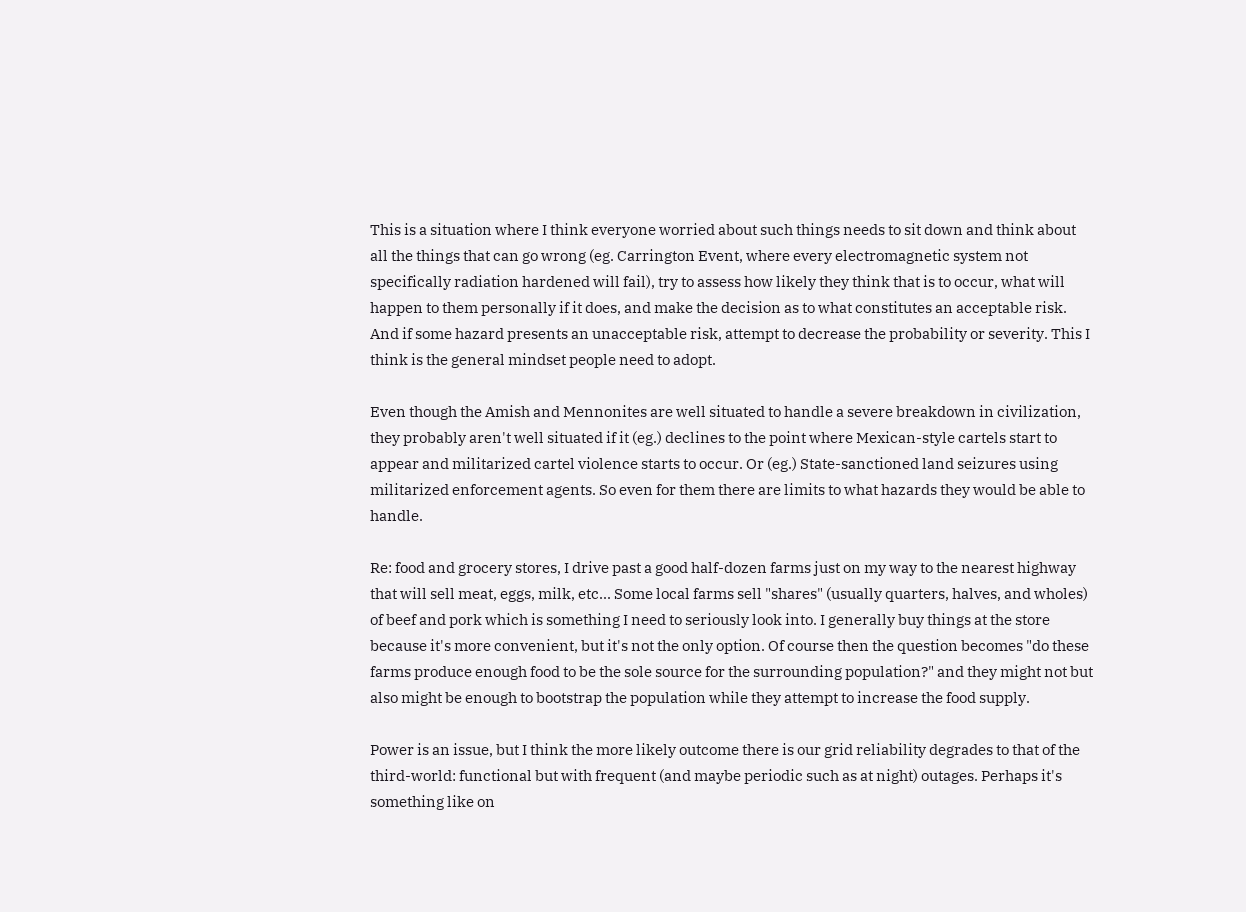This is a situation where I think everyone worried about such things needs to sit down and think about all the things that can go wrong (eg. Carrington Event, where every electromagnetic system not specifically radiation hardened will fail), try to assess how likely they think that is to occur, what will happen to them personally if it does, and make the decision as to what constitutes an acceptable risk. And if some hazard presents an unacceptable risk, attempt to decrease the probability or severity. This I think is the general mindset people need to adopt.

Even though the Amish and Mennonites are well situated to handle a severe breakdown in civilization, they probably aren't well situated if it (eg.) declines to the point where Mexican-style cartels start to appear and militarized cartel violence starts to occur. Or (eg.) State-sanctioned land seizures using militarized enforcement agents. So even for them there are limits to what hazards they would be able to handle.

Re: food and grocery stores, I drive past a good half-dozen farms just on my way to the nearest highway that will sell meat, eggs, milk, etc... Some local farms sell "shares" (usually quarters, halves, and wholes) of beef and pork which is something I need to seriously look into. I generally buy things at the store because it's more convenient, but it's not the only option. Of course then the question becomes "do these farms produce enough food to be the sole source for the surrounding population?" and they might not but also might be enough to bootstrap the population while they attempt to increase the food supply.

Power is an issue, but I think the more likely outcome there is our grid reliability degrades to that of the third-world: functional but with frequent (and maybe periodic such as at night) outages. Perhaps it's something like on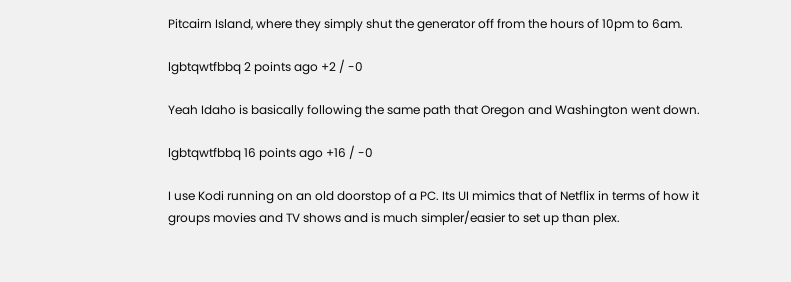Pitcairn Island, where they simply shut the generator off from the hours of 10pm to 6am.

lgbtqwtfbbq 2 points ago +2 / -0

Yeah Idaho is basically following the same path that Oregon and Washington went down.

lgbtqwtfbbq 16 points ago +16 / -0

I use Kodi running on an old doorstop of a PC. Its UI mimics that of Netflix in terms of how it groups movies and TV shows and is much simpler/easier to set up than plex.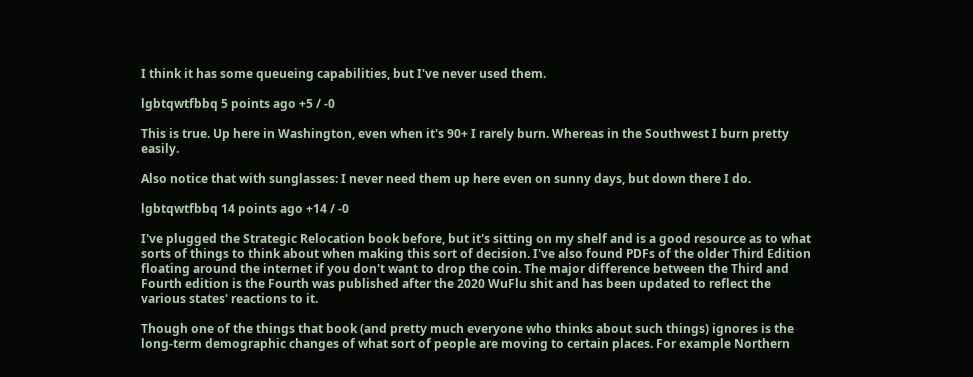I think it has some queueing capabilities, but I've never used them.

lgbtqwtfbbq 5 points ago +5 / -0

This is true. Up here in Washington, even when it's 90+ I rarely burn. Whereas in the Southwest I burn pretty easily.

Also notice that with sunglasses: I never need them up here even on sunny days, but down there I do.

lgbtqwtfbbq 14 points ago +14 / -0

I've plugged the Strategic Relocation book before, but it's sitting on my shelf and is a good resource as to what sorts of things to think about when making this sort of decision. I've also found PDFs of the older Third Edition floating around the internet if you don't want to drop the coin. The major difference between the Third and Fourth edition is the Fourth was published after the 2020 WuFlu shit and has been updated to reflect the various states' reactions to it.

Though one of the things that book (and pretty much everyone who thinks about such things) ignores is the long-term demographic changes of what sort of people are moving to certain places. For example Northern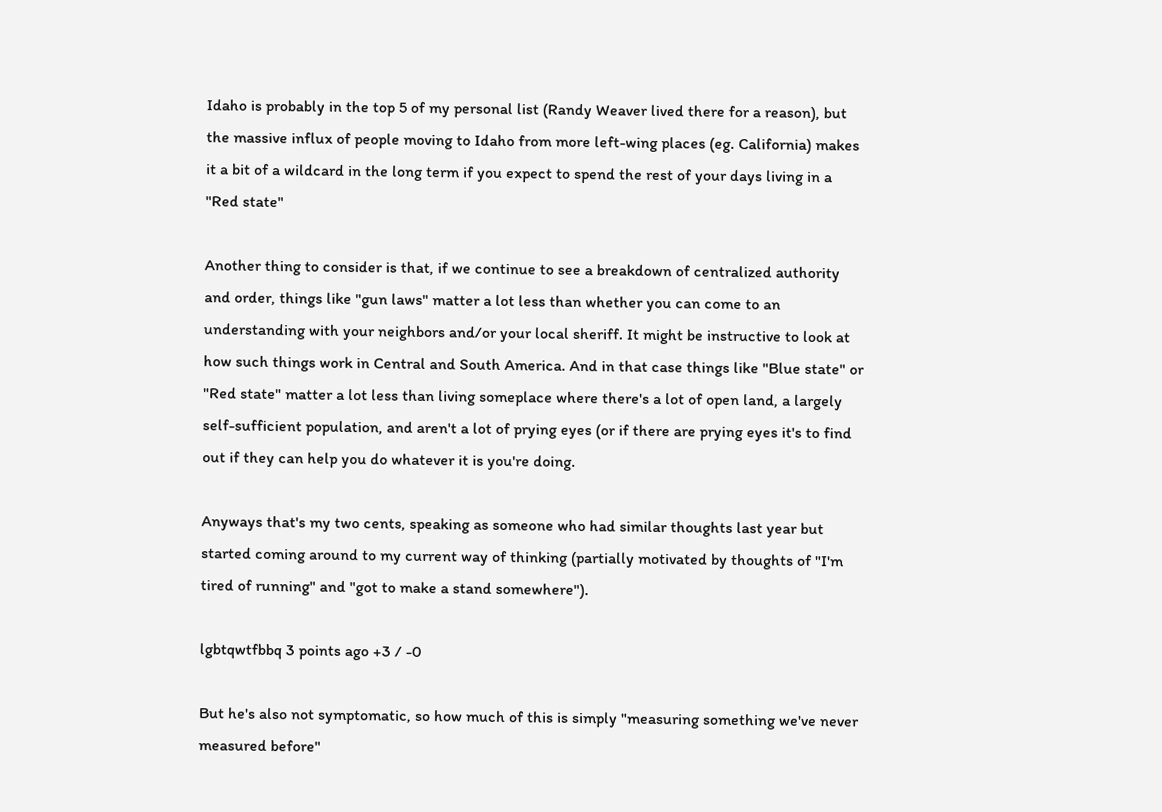Idaho is probably in the top 5 of my personal list (Randy Weaver lived there for a reason), but the massive influx of people moving to Idaho from more left-wing places (eg. California) makes it a bit of a wildcard in the long term if you expect to spend the rest of your days living in a "Red state"

Another thing to consider is that, if we continue to see a breakdown of centralized authority and order, things like "gun laws" matter a lot less than whether you can come to an understanding with your neighbors and/or your local sheriff. It might be instructive to look at how such things work in Central and South America. And in that case things like "Blue state" or "Red state" matter a lot less than living someplace where there's a lot of open land, a largely self-sufficient population, and aren't a lot of prying eyes (or if there are prying eyes it's to find out if they can help you do whatever it is you're doing.

Anyways that's my two cents, speaking as someone who had similar thoughts last year but started coming around to my current way of thinking (partially motivated by thoughts of "I'm tired of running" and "got to make a stand somewhere").

lgbtqwtfbbq 3 points ago +3 / -0

But he's also not symptomatic, so how much of this is simply "measuring something we've never measured before"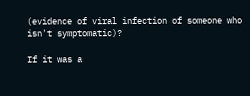(evidence of viral infection of someone who isn't symptomatic)?

If it was a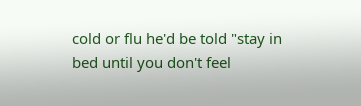cold or flu he'd be told "stay in bed until you don't feel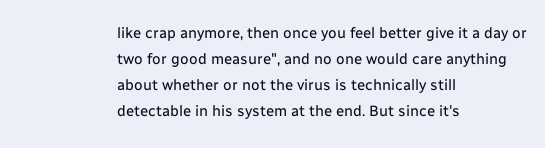like crap anymore, then once you feel better give it a day or two for good measure", and no one would care anything about whether or not the virus is technically still detectable in his system at the end. But since it's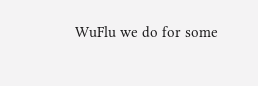WuFlu we do for some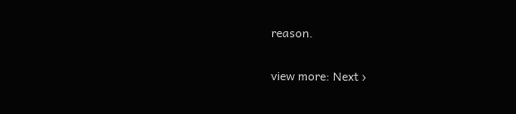reason.

view more: Next ›